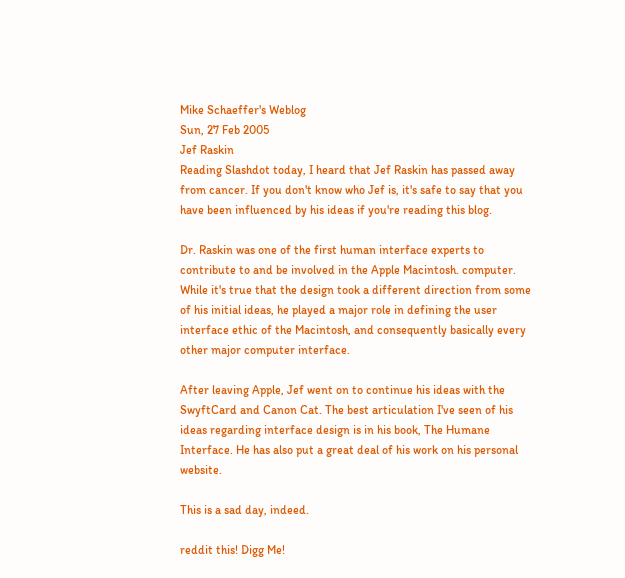Mike Schaeffer's Weblog
Sun, 27 Feb 2005
Jef Raskin
Reading Slashdot today, I heard that Jef Raskin has passed away from cancer. If you don't know who Jef is, it's safe to say that you have been influenced by his ideas if you're reading this blog.

Dr. Raskin was one of the first human interface experts to contribute to and be involved in the Apple Macintosh. computer. While it's true that the design took a different direction from some of his initial ideas, he played a major role in defining the user interface ethic of the Macintosh, and consequently basically every other major computer interface.

After leaving Apple, Jef went on to continue his ideas with the SwyftCard and Canon Cat. The best articulation I've seen of his ideas regarding interface design is in his book, The Humane Interface. He has also put a great deal of his work on his personal website.

This is a sad day, indeed.

reddit this! Digg Me!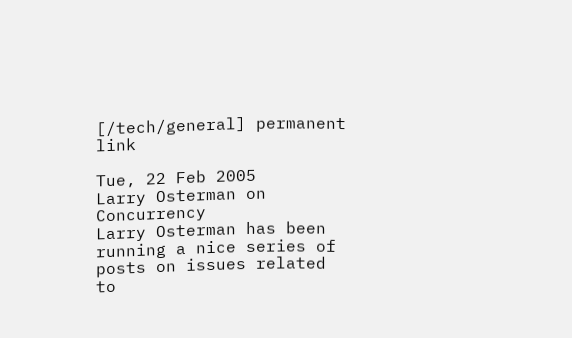[/tech/general] permanent link

Tue, 22 Feb 2005
Larry Osterman on Concurrency
Larry Osterman has been running a nice series of posts on issues related to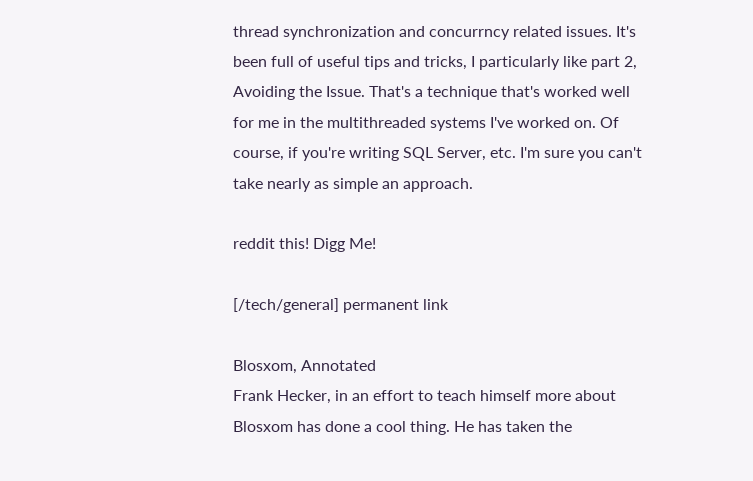thread synchronization and concurrncy related issues. It's been full of useful tips and tricks, I particularly like part 2, Avoiding the Issue. That's a technique that's worked well for me in the multithreaded systems I've worked on. Of course, if you're writing SQL Server, etc. I'm sure you can't take nearly as simple an approach.

reddit this! Digg Me!

[/tech/general] permanent link

Blosxom, Annotated
Frank Hecker, in an effort to teach himself more about Blosxom has done a cool thing. He has taken the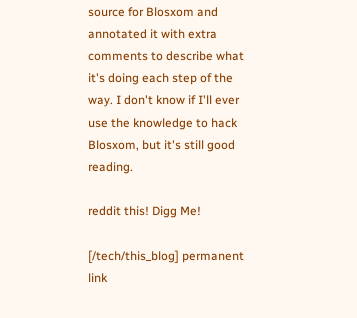source for Blosxom and annotated it with extra comments to describe what it's doing each step of the way. I don't know if I'll ever use the knowledge to hack Blosxom, but it's still good reading.

reddit this! Digg Me!

[/tech/this_blog] permanent link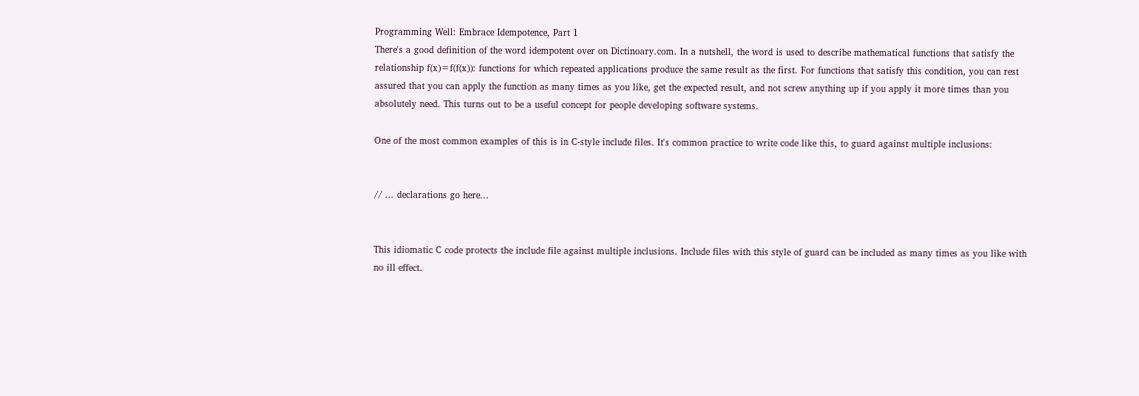Programming Well: Embrace Idempotence, Part 1
There's a good definition of the word idempotent over on Dictinoary.com. In a nutshell, the word is used to describe mathematical functions that satisfy the relationship f(x)=f(f(x)): functions for which repeated applications produce the same result as the first. For functions that satisfy this condition, you can rest assured that you can apply the function as many times as you like, get the expected result, and not screw anything up if you apply it more times than you absolutely need. This turns out to be a useful concept for people developing software systems.

One of the most common examples of this is in C-style include files. It's common practice to write code like this, to guard against multiple inclusions:


// ... declarations go here...


This idiomatic C code protects the include file against multiple inclusions. Include files with this style of guard can be included as many times as you like with no ill effect.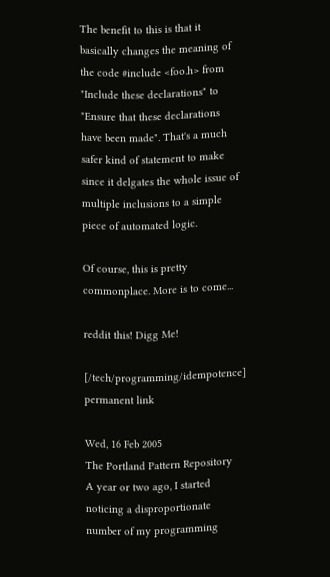The benefit to this is that it basically changes the meaning of the code #include <foo.h> from "Include these declarations" to "Ensure that these declarations have been made". That's a much safer kind of statement to make since it delgates the whole issue of multiple inclusions to a simple piece of automated logic.

Of course, this is pretty commonplace. More is to come...

reddit this! Digg Me!

[/tech/programming/idempotence] permanent link

Wed, 16 Feb 2005
The Portland Pattern Repository
A year or two ago, I started noticing a disproportionate number of my programming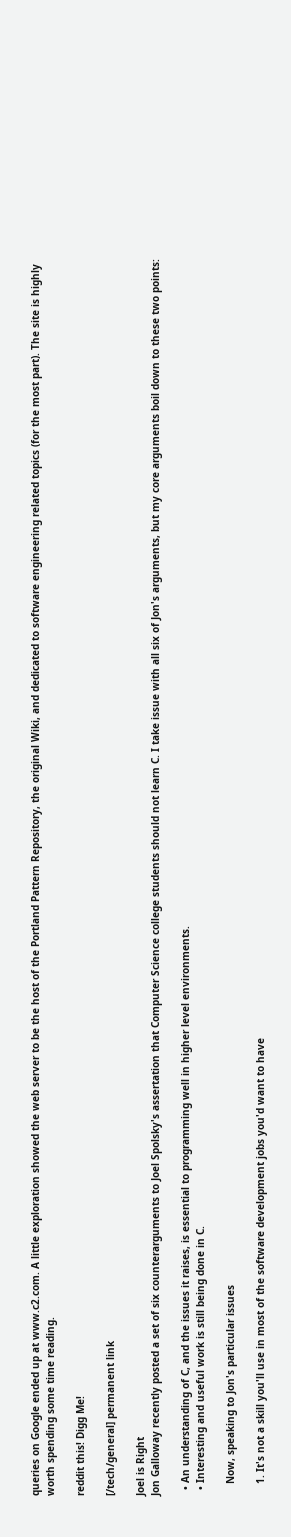queries on Google ended up at www.c2.com. A little exploration showed the web server to be the host of the Portland Pattern Repository, the original Wiki, and dedicated to software engineering related topics (for the most part). The site is highly worth spending some time reading.

reddit this! Digg Me!

[/tech/general] permanent link

Joel is Right
Jon Galloway recently posted a set of six counterarguments to Joel Spolsky's assertation that Computer Science college students should not learn C. I take issue with all six of Jon's arguments, but my core arguments boil down to these two points:

  • An understanding of C, and the issues it raises, is essential to programming well in higher level environments.
  • Interesting and useful work is still being done in C.

    Now, speaking to Jon's particular issues

    1. It's not a skill you'll use in most of the software development jobs you'd want to have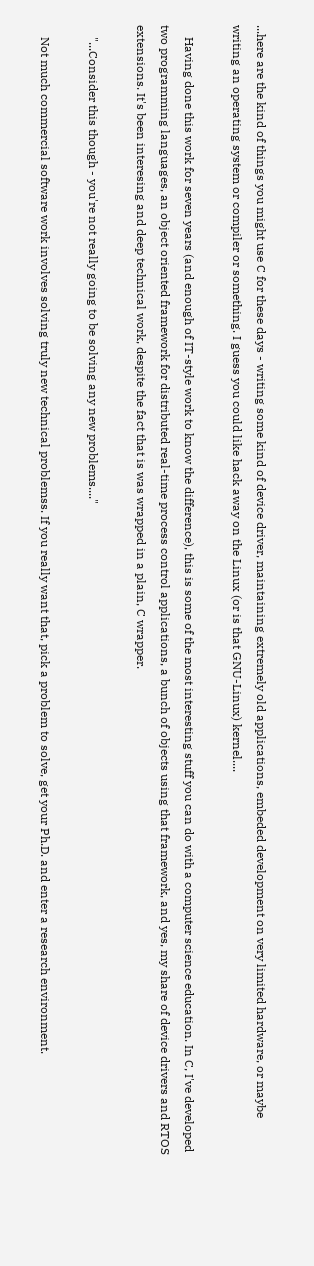...here are the kind of things you might use C for these days - writing some kind of device driver, maintaining extremely old applications, embeded development on very limited hardware, or maybe writing an operating system or compiler or something. I guess you could like hack away on the Linux (or is that GNU-Linux) kernel....

    Having done this work for seven years (and enough of IT-style work to know the difference), this is some of the most interesting stuff you can do with a computer science education. In C, I've developed two programming languages, an object oriented framework for distributed real-time process control applications, a bunch of objects using that framework, and yes, my share of device drivers and RTOS extensions. It's been interesing and deep technical work, despite the fact that is was wrapped in a plain, C wrapper.

    "...Consider this though - you're not really going to be solving any new problems...."

    Not much commercial software work involves solving truly new technical problemss. If you really want that, pick a problem to solve, get your Ph.D. and enter a research environment.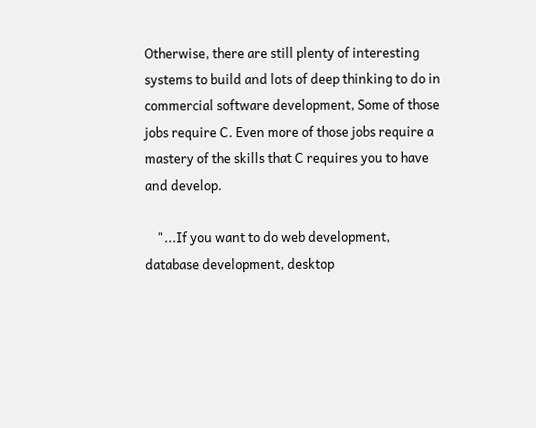Otherwise, there are still plenty of interesting systems to build and lots of deep thinking to do in commercial software development, Some of those jobs require C. Even more of those jobs require a mastery of the skills that C requires you to have and develop.

    "...If you want to do web development, database development, desktop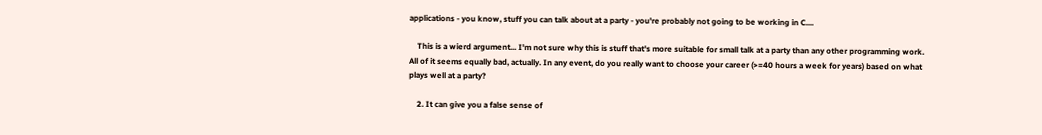applications - you know, stuff you can talk about at a party - you're probably not going to be working in C....

    This is a wierd argument... I'm not sure why this is stuff that's more suitable for small talk at a party than any other programming work. All of it seems equally bad, actually. In any event, do you really want to choose your career (>=40 hours a week for years) based on what plays well at a party?

    2. It can give you a false sense of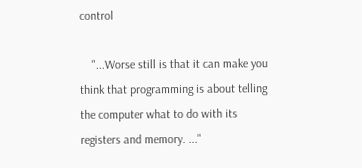control

    "...Worse still is that it can make you think that programming is about telling the computer what to do with its registers and memory. ..."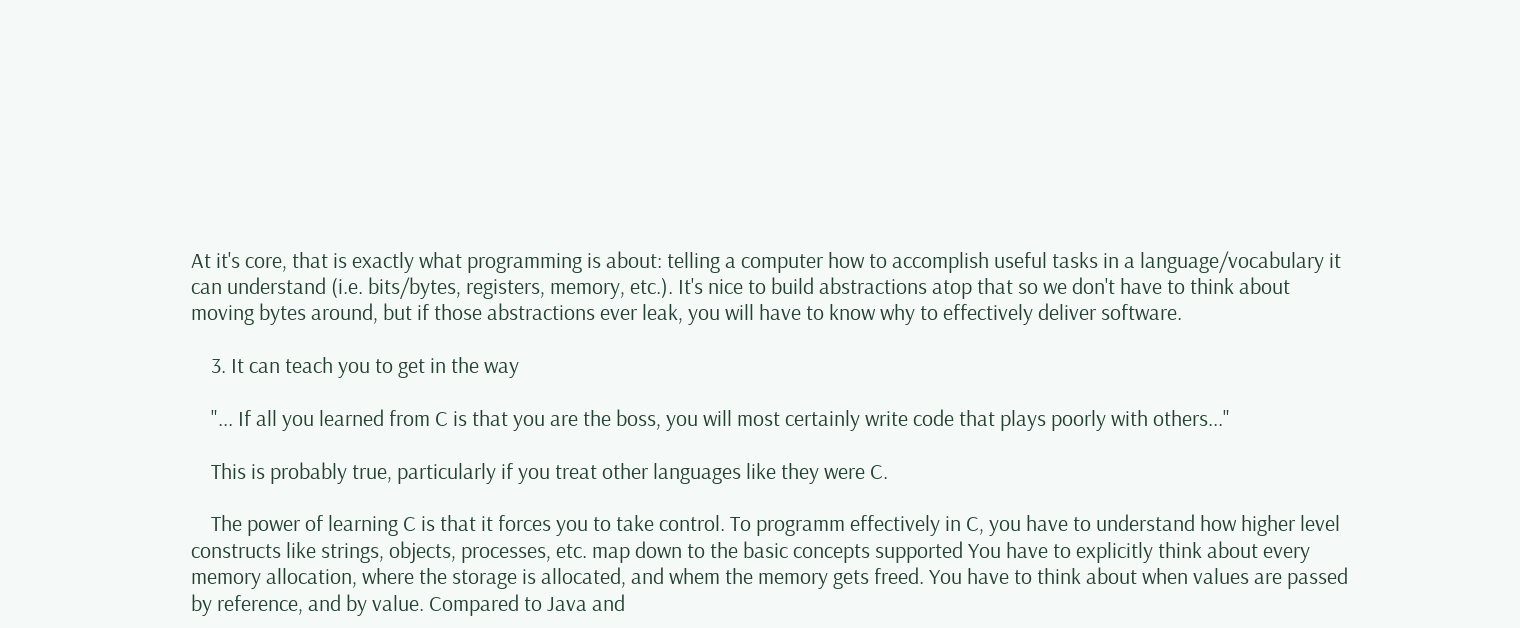At it's core, that is exactly what programming is about: telling a computer how to accomplish useful tasks in a language/vocabulary it can understand (i.e. bits/bytes, registers, memory, etc.). It's nice to build abstractions atop that so we don't have to think about moving bytes around, but if those abstractions ever leak, you will have to know why to effectively deliver software.

    3. It can teach you to get in the way

    "... If all you learned from C is that you are the boss, you will most certainly write code that plays poorly with others..."

    This is probably true, particularly if you treat other languages like they were C.

    The power of learning C is that it forces you to take control. To programm effectively in C, you have to understand how higher level constructs like strings, objects, processes, etc. map down to the basic concepts supported You have to explicitly think about every memory allocation, where the storage is allocated, and whem the memory gets freed. You have to think about when values are passed by reference, and by value. Compared to Java and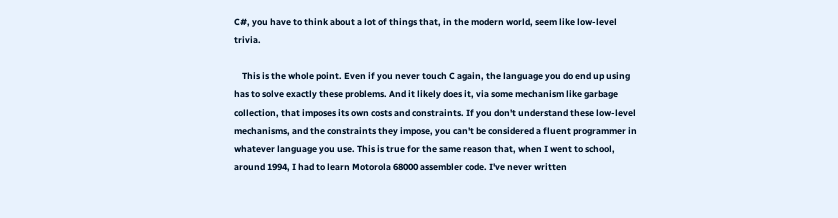C#, you have to think about a lot of things that, in the modern world, seem like low-level trivia.

    This is the whole point. Even if you never touch C again, the language you do end up using has to solve exactly these problems. And it likely does it, via some mechanism like garbage collection, that imposes its own costs and constraints. If you don't understand these low-level mechanisms, and the constraints they impose, you can't be considered a fluent programmer in whatever language you use. This is true for the same reason that, when I went to school, around 1994, I had to learn Motorola 68000 assembler code. I've never written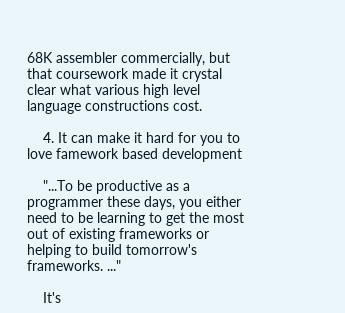68K assembler commercially, but that coursework made it crystal clear what various high level language constructions cost.

    4. It can make it hard for you to love famework based development

    "...To be productive as a programmer these days, you either need to be learning to get the most out of existing frameworks or helping to build tomorrow's frameworks. ..."

    It's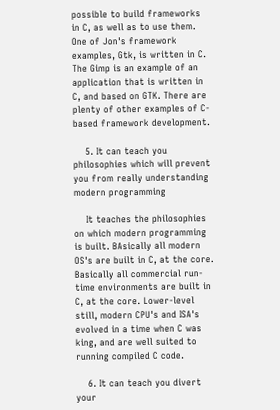possible to build frameworks in C, as well as to use them. One of Jon's framework examples, Gtk, is written in C. The Gimp is an example of an application that is written in C, and based on GTK. There are plenty of other examples of C-based framework development.

    5. It can teach you philosophies which will prevent you from really understanding modern programming

    It teaches the philosophies on which modern programming is built. BAsically all modern OS's are built in C, at the core. Basically all commercial run-time environments are built in C, at the core. Lower-level still, modern CPU's and ISA's evolved in a time when C was king, and are well suited to running compiled C code.

    6. It can teach you divert your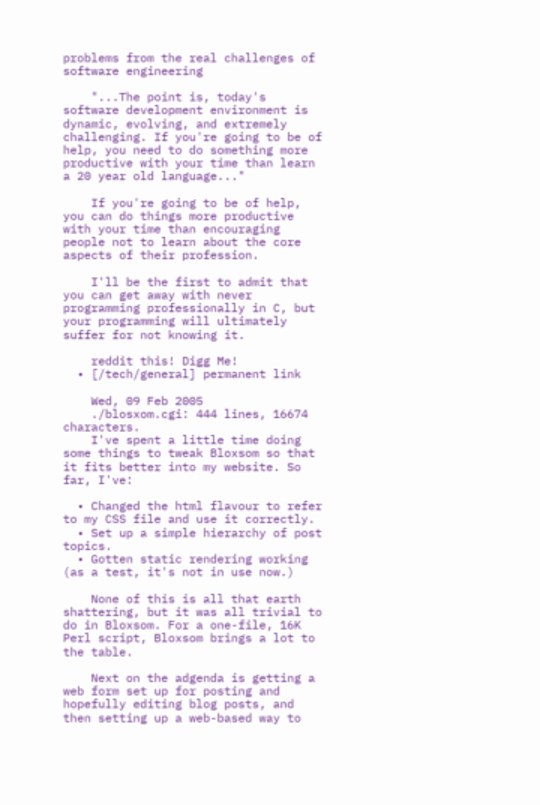problems from the real challenges of software engineering

    "...The point is, today's software development environment is dynamic, evolving, and extremely challenging. If you're going to be of help, you need to do something more productive with your time than learn a 20 year old language..."

    If you're going to be of help, you can do things more productive with your time than encouraging people not to learn about the core aspects of their profession.

    I'll be the first to admit that you can get away with never programming professionally in C, but your programming will ultimately suffer for not knowing it.

    reddit this! Digg Me!
  • [/tech/general] permanent link

    Wed, 09 Feb 2005
    ./blosxom.cgi: 444 lines, 16674 characters.
    I've spent a little time doing some things to tweak Bloxsom so that it fits better into my website. So far, I've:

  • Changed the html flavour to refer to my CSS file and use it correctly.
  • Set up a simple hierarchy of post topics.
  • Gotten static rendering working (as a test, it's not in use now.)

    None of this is all that earth shattering, but it was all trivial to do in Bloxsom. For a one-file, 16K Perl script, Bloxsom brings a lot to the table.

    Next on the adgenda is getting a web form set up for posting and hopefully editing blog posts, and then setting up a web-based way to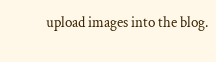upload images into the blog.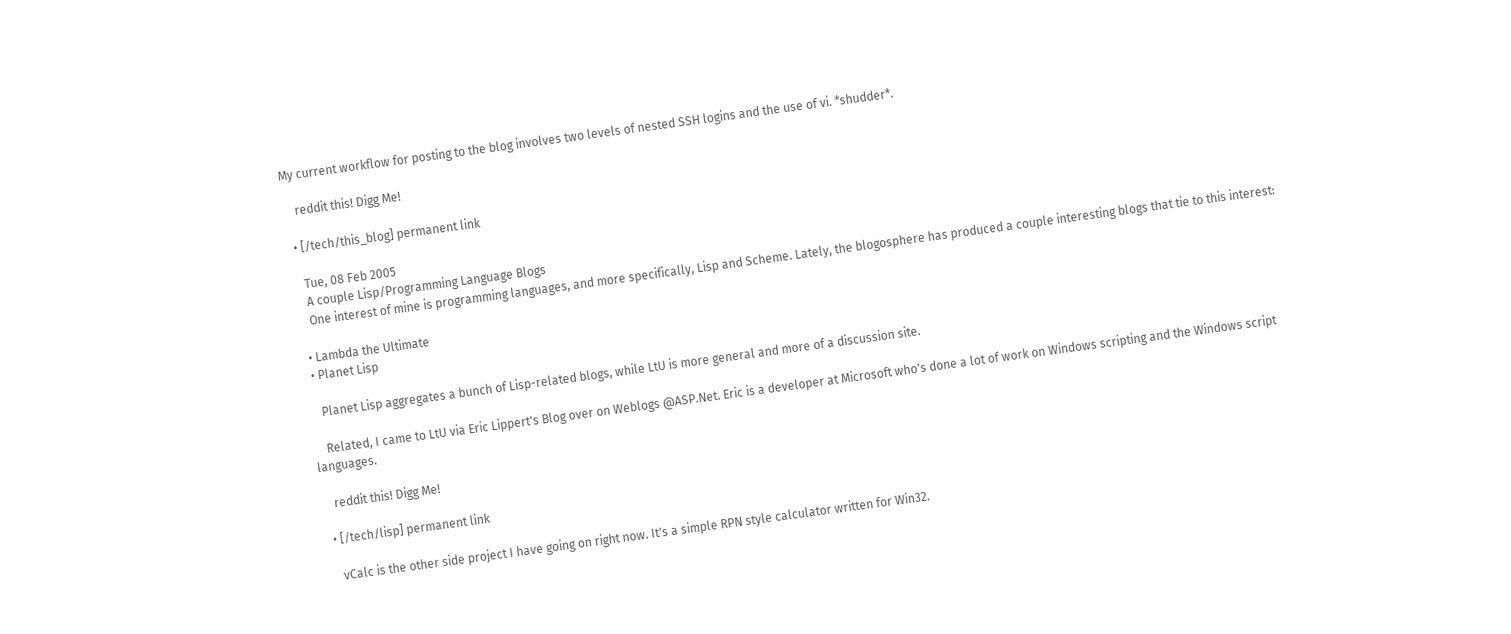My current workflow for posting to the blog involves two levels of nested SSH logins and the use of vi. *shudder*.

    reddit this! Digg Me!

  • [/tech/this_blog] permanent link

    Tue, 08 Feb 2005
    A couple Lisp/Programming Language Blogs
    One interest of mine is programming languages, and more specifically, Lisp and Scheme. Lately, the blogosphere has produced a couple interesting blogs that tie to this interest:

  • Lambda the Ultimate
  • Planet Lisp

    Planet Lisp aggregates a bunch of Lisp-related blogs, while LtU is more general and more of a discussion site.

    Related, I came to LtU via Eric Lippert's Blog over on Weblogs @ASP.Net. Eric is a developer at Microsoft who's done a lot of work on Windows scripting and the Windows script languages.

    reddit this! Digg Me!

  • [/tech/lisp] permanent link

    vCalc is the other side project I have going on right now. It's a simple RPN style calculator written for Win32.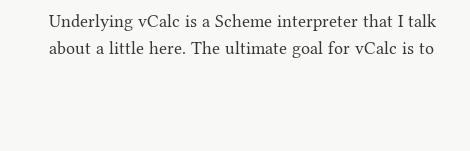Underlying vCalc is a Scheme interpreter that I talk about a little here. The ultimate goal for vCalc is to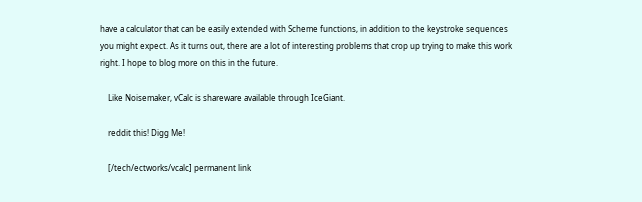have a calculator that can be easily extended with Scheme functions, in addition to the keystroke sequences you might expect. As it turns out, there are a lot of interesting problems that crop up trying to make this work right. I hope to blog more on this in the future.

    Like Noisemaker, vCalc is shareware available through IceGiant.

    reddit this! Digg Me!

    [/tech/ectworks/vcalc] permanent link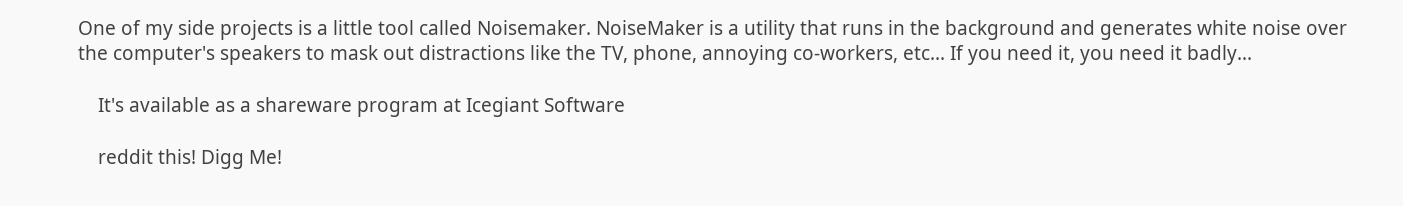One of my side projects is a little tool called Noisemaker. NoiseMaker is a utility that runs in the background and generates white noise over the computer's speakers to mask out distractions like the TV, phone, annoying co-workers, etc... If you need it, you need it badly...

    It's available as a shareware program at Icegiant Software

    reddit this! Digg Me!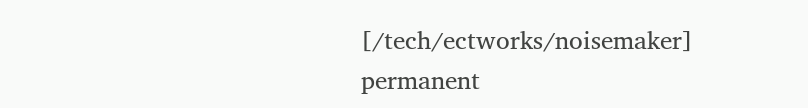[/tech/ectworks/noisemaker] permanent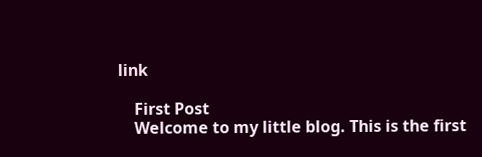link

    First Post
    Welcome to my little blog. This is the first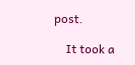post.

    It took a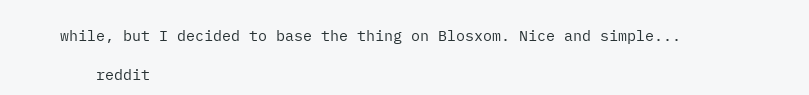while, but I decided to base the thing on Blosxom. Nice and simple...

    reddit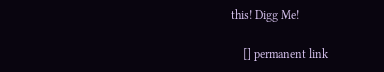this! Digg Me!

    [] permanent link